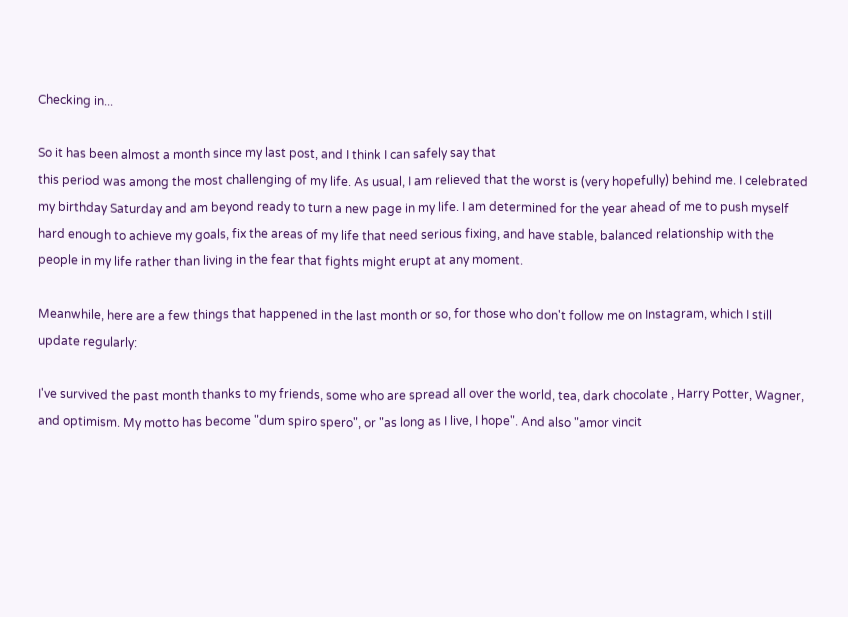Checking in...

So it has been almost a month since my last post, and I think I can safely say that
this period was among the most challenging of my life. As usual, I am relieved that the worst is (very hopefully) behind me. I celebrated my birthday Saturday and am beyond ready to turn a new page in my life. I am determined for the year ahead of me to push myself hard enough to achieve my goals, fix the areas of my life that need serious fixing, and have stable, balanced relationship with the people in my life rather than living in the fear that fights might erupt at any moment.

Meanwhile, here are a few things that happened in the last month or so, for those who don't follow me on Instagram, which I still update regularly:

I've survived the past month thanks to my friends, some who are spread all over the world, tea, dark chocolate , Harry Potter, Wagner, and optimism. My motto has become "dum spiro spero", or "as long as I live, I hope". And also "amor vincit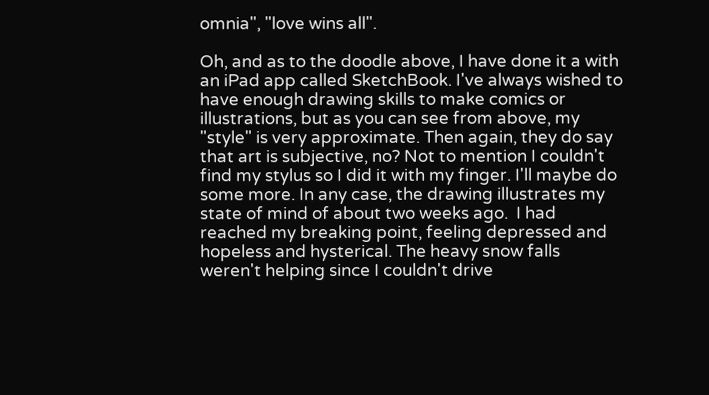omnia", "love wins all".

Oh, and as to the doodle above, I have done it a with an iPad app called SketchBook. I've always wished to have enough drawing skills to make comics or illustrations, but as you can see from above, my "style" is very approximate. Then again, they do say that art is subjective, no? Not to mention I couldn't find my stylus so I did it with my finger. I'll maybe do some more. In any case, the drawing illustrates my state of mind of about two weeks ago.  I had reached my breaking point, feeling depressed and hopeless and hysterical. The heavy snow falls weren't helping since I couldn't drive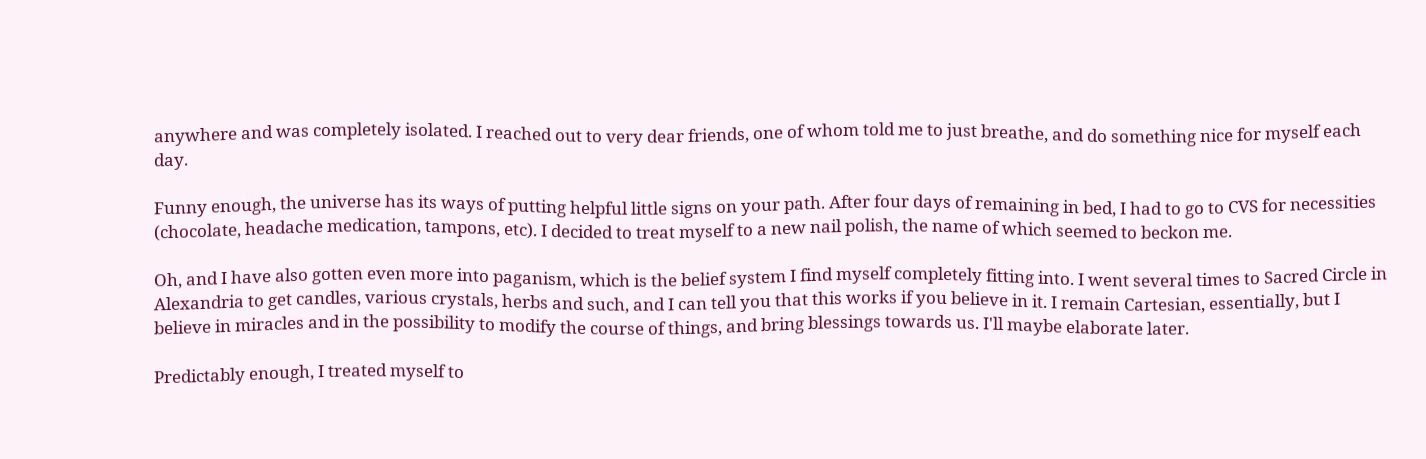anywhere and was completely isolated. I reached out to very dear friends, one of whom told me to just breathe, and do something nice for myself each day.

Funny enough, the universe has its ways of putting helpful little signs on your path. After four days of remaining in bed, I had to go to CVS for necessities (chocolate, headache medication, tampons, etc). I decided to treat myself to a new nail polish, the name of which seemed to beckon me.

Oh, and I have also gotten even more into paganism, which is the belief system I find myself completely fitting into. I went several times to Sacred Circle in Alexandria to get candles, various crystals, herbs and such, and I can tell you that this works if you believe in it. I remain Cartesian, essentially, but I believe in miracles and in the possibility to modify the course of things, and bring blessings towards us. I'll maybe elaborate later.

Predictably enough, I treated myself to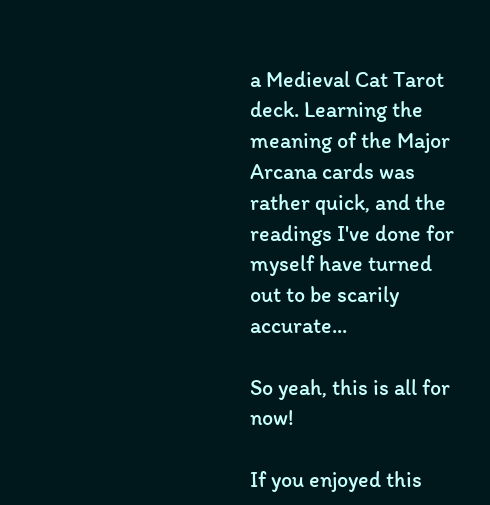a Medieval Cat Tarot deck. Learning the meaning of the Major Arcana cards was rather quick, and the readings I've done for myself have turned out to be scarily accurate...

So yeah, this is all for now!

If you enjoyed this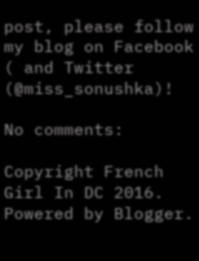post, please follow my blog on Facebook ( and Twitter (@miss_sonushka)!

No comments:

Copyright French Girl In DC 2016. Powered by Blogger.